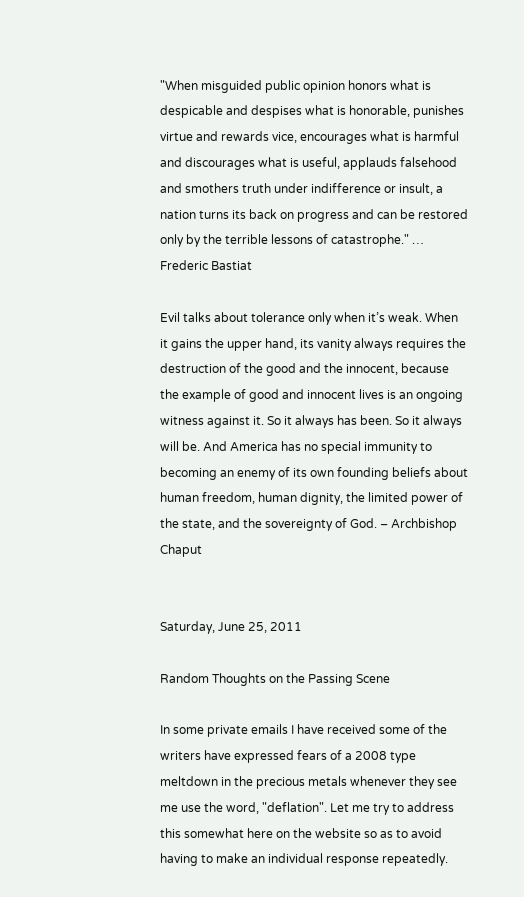"When misguided public opinion honors what is despicable and despises what is honorable, punishes virtue and rewards vice, encourages what is harmful and discourages what is useful, applauds falsehood and smothers truth under indifference or insult, a nation turns its back on progress and can be restored only by the terrible lessons of catastrophe." … Frederic Bastiat

Evil talks about tolerance only when it’s weak. When it gains the upper hand, its vanity always requires the destruction of the good and the innocent, because the example of good and innocent lives is an ongoing witness against it. So it always has been. So it always will be. And America has no special immunity to becoming an enemy of its own founding beliefs about human freedom, human dignity, the limited power of the state, and the sovereignty of God. – Archbishop Chaput


Saturday, June 25, 2011

Random Thoughts on the Passing Scene

In some private emails I have received some of the writers have expressed fears of a 2008 type meltdown in the precious metals whenever they see me use the word, "deflation". Let me try to address this somewhat here on the website so as to avoid having to make an individual response repeatedly.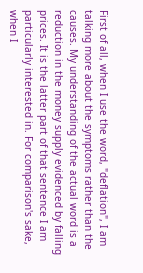First of all, when I use the word, "deflation", I am talking more about the symptoms rather than the causes. My understanding of the actual word is a reduction in the money supply evidenced by falling prices. It is the latter part of that sentence I am particularly interested in. For comparison's sake, when I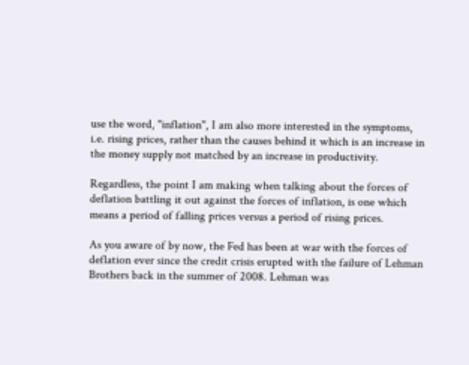use the word, "inflation", I am also more interested in the symptoms, i.e. rising prices, rather than the causes behind it which is an increase in the money supply not matched by an increase in productivity.

Regardless, the point I am making when talking about the forces of deflation battling it out against the forces of inflation, is one which means a period of falling prices versus a period of rising prices.

As you aware of by now, the Fed has been at war with the forces of deflation ever since the credit crisis erupted with the failure of Lehman Brothers back in the summer of 2008. Lehman was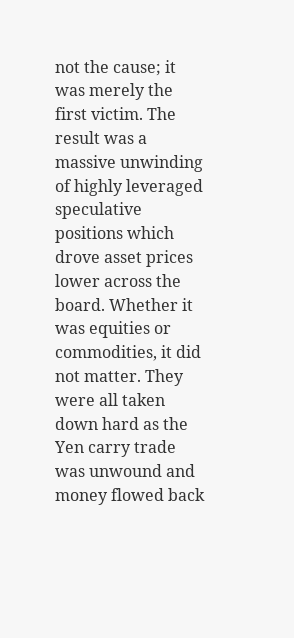not the cause; it was merely the first victim. The result was a massive unwinding of highly leveraged speculative positions which drove asset prices lower across the board. Whether it was equities or commodities, it did not matter. They were all taken down hard as the Yen carry trade was unwound and money flowed back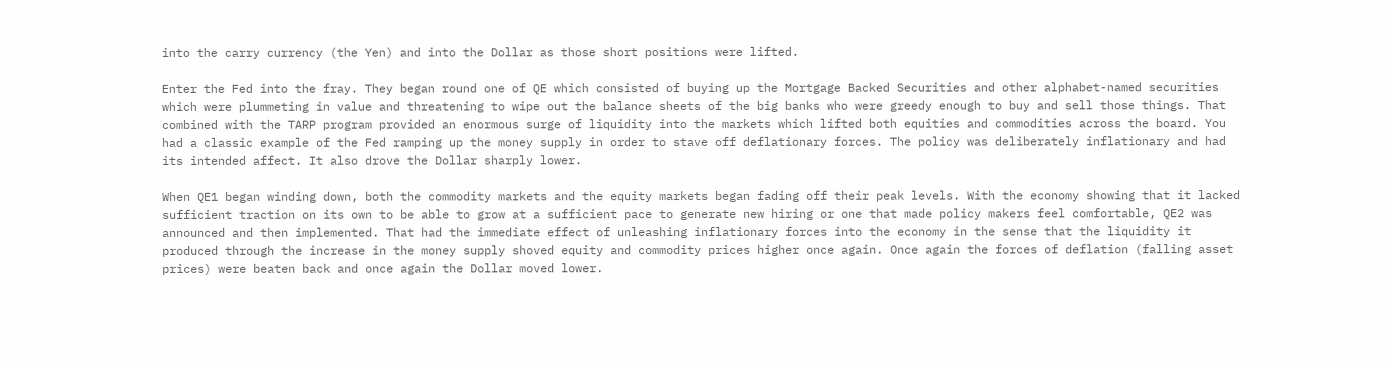into the carry currency (the Yen) and into the Dollar as those short positions were lifted.

Enter the Fed into the fray. They began round one of QE which consisted of buying up the Mortgage Backed Securities and other alphabet-named securities which were plummeting in value and threatening to wipe out the balance sheets of the big banks who were greedy enough to buy and sell those things. That combined with the TARP program provided an enormous surge of liquidity into the markets which lifted both equities and commodities across the board. You had a classic example of the Fed ramping up the money supply in order to stave off deflationary forces. The policy was deliberately inflationary and had its intended affect. It also drove the Dollar sharply lower.

When QE1 began winding down, both the commodity markets and the equity markets began fading off their peak levels. With the economy showing that it lacked sufficient traction on its own to be able to grow at a sufficient pace to generate new hiring or one that made policy makers feel comfortable, QE2 was announced and then implemented. That had the immediate effect of unleashing inflationary forces into the economy in the sense that the liquidity it produced through the increase in the money supply shoved equity and commodity prices higher once again. Once again the forces of deflation (falling asset prices) were beaten back and once again the Dollar moved lower.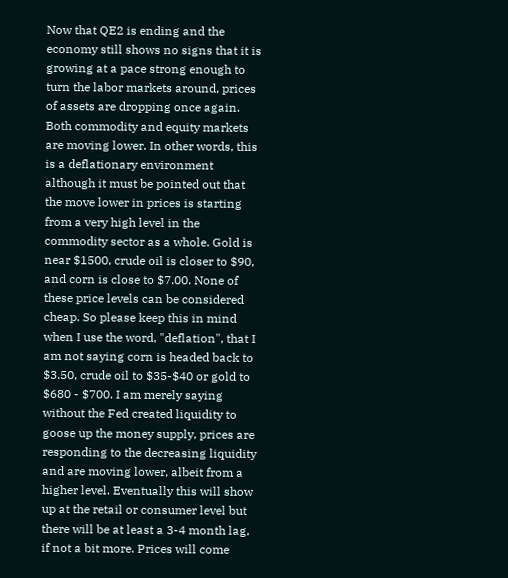Now that QE2 is ending and the economy still shows no signs that it is growing at a pace strong enough to turn the labor markets around, prices of assets are dropping once again. Both commodity and equity markets are moving lower. In other words, this is a deflationary environment although it must be pointed out that the move lower in prices is starting from a very high level in the commodity sector as a whole. Gold is near $1500, crude oil is closer to $90, and corn is close to $7.00. None of these price levels can be considered cheap. So please keep this in mind when I use the word, "deflation", that I am not saying corn is headed back to $3.50, crude oil to $35-$40 or gold to $680 - $700. I am merely saying without the Fed created liquidity to goose up the money supply, prices are responding to the decreasing liquidity and are moving lower, albeit from a higher level. Eventually this will show up at the retail or consumer level but there will be at least a 3-4 month lag, if not a bit more. Prices will come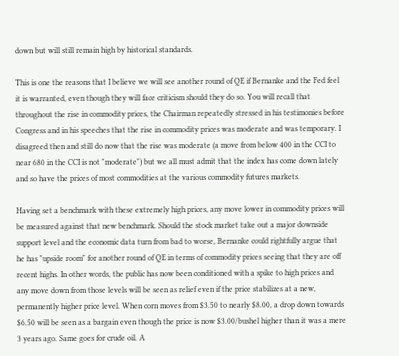down but will still remain high by historical standards.

This is one the reasons that I believe we will see another round of QE if Bernanke and the Fed feel it is warranted, even though they will face criticism should they do so. You will recall that throughout the rise in commodity prices, the Chairman repeatedly stressed in his testimonies before Congress and in his speeches that the rise in commodity prices was moderate and was temporary. I disagreed then and still do now that the rise was moderate (a move from below 400 in the CCI to near 680 in the CCI is not "moderate") but we all must admit that the index has come down lately and so have the prices of most commodities at the various commodity futures markets.

Having set a benchmark with these extremely high prices, any move lower in commodity prices will be measured against that new benchmark. Should the stock market take out a major downside support level and the economic data turn from bad to worse, Bernanke could rightfully argue that he has "upside room" for another round of QE in terms of commodity prices seeing that they are off recent highs. In other words, the public has now been conditioned with a spike to high prices and any move down from those levels will be seen as relief even if the price stabilizes at a new, permanently higher price level. When corn moves from $3.50 to nearly $8.00, a drop down towards $6.50 will be seen as a bargain even though the price is now $3.00/bushel higher than it was a mere 3 years ago. Same goes for crude oil. A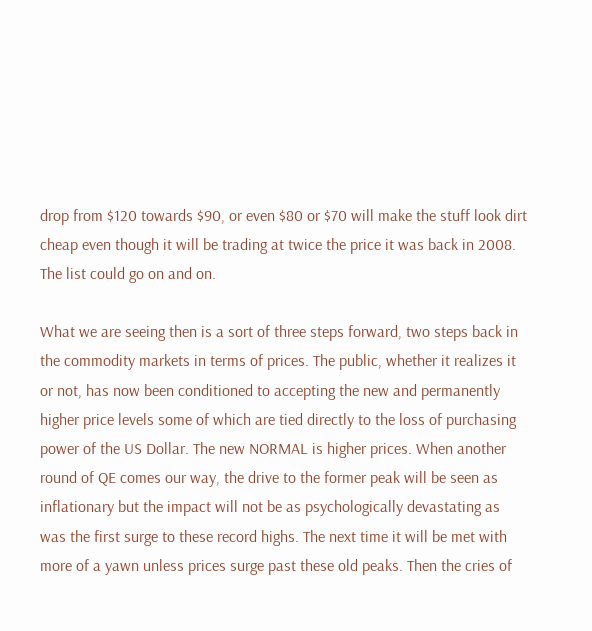drop from $120 towards $90, or even $80 or $70 will make the stuff look dirt cheap even though it will be trading at twice the price it was back in 2008. The list could go on and on.

What we are seeing then is a sort of three steps forward, two steps back in the commodity markets in terms of prices. The public, whether it realizes it or not, has now been conditioned to accepting the new and permanently higher price levels some of which are tied directly to the loss of purchasing power of the US Dollar. The new NORMAL is higher prices. When another round of QE comes our way, the drive to the former peak will be seen as inflationary but the impact will not be as psychologically devastating as was the first surge to these record highs. The next time it will be met with more of a yawn unless prices surge past these old peaks. Then the cries of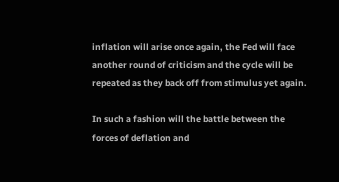inflation will arise once again, the Fed will face another round of criticism and the cycle will be repeated as they back off from stimulus yet again.

In such a fashion will the battle between the forces of deflation and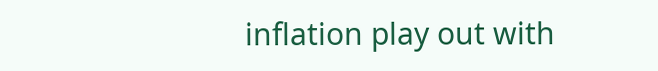inflation play out with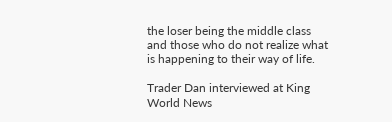the loser being the middle class and those who do not realize what is happening to their way of life.

Trader Dan interviewed at King World News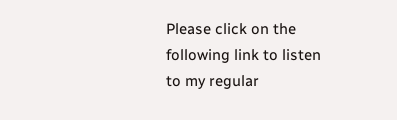Please click on the following link to listen to my regular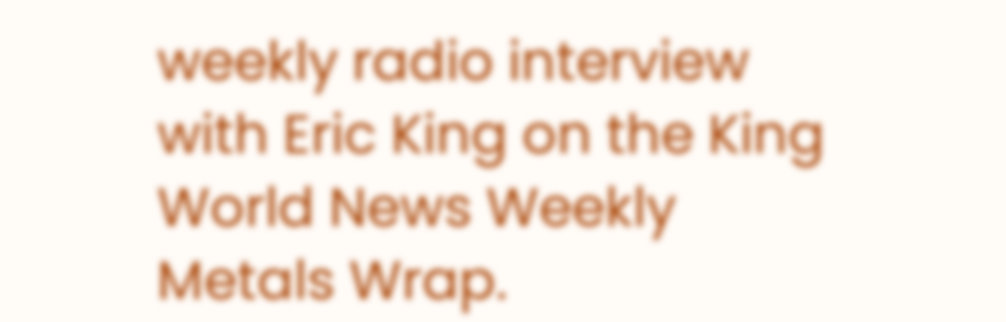weekly radio interview with Eric King on the King World News Weekly Metals Wrap.